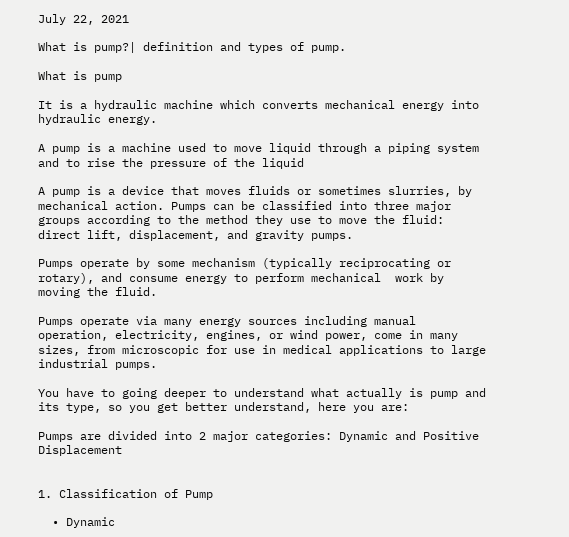July 22, 2021

What is pump?| definition and types of pump.

What is pump

It is a hydraulic machine which converts mechanical energy into hydraulic energy.

A pump is a machine used to move liquid through a piping system and to rise the pressure of the liquid

A pump is a device that moves fluids or sometimes slurries, by mechanical action. Pumps can be classified into three major groups according to the method they use to move the fluid: direct lift, displacement, and gravity pumps.

Pumps operate by some mechanism (typically reciprocating or rotary), and consume energy to perform mechanical  work by moving the fluid.

Pumps operate via many energy sources including manual operation, electricity, engines, or wind power, come in many sizes, from microscopic for use in medical applications to large industrial pumps.

You have to going deeper to understand what actually is pump and its type, so you get better understand, here you are:

Pumps are divided into 2 major categories: Dynamic and Positive Displacement


1. Classification of Pump

  • Dynamic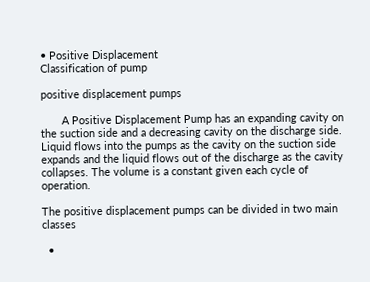• Positive Displacement
Classification of pump

positive displacement pumps

       A Positive Displacement Pump has an expanding cavity on the suction side and a decreasing cavity on the discharge side. Liquid flows into the pumps as the cavity on the suction side expands and the liquid flows out of the discharge as the cavity collapses. The volume is a constant given each cycle of operation.

The positive displacement pumps can be divided in two main classes

  •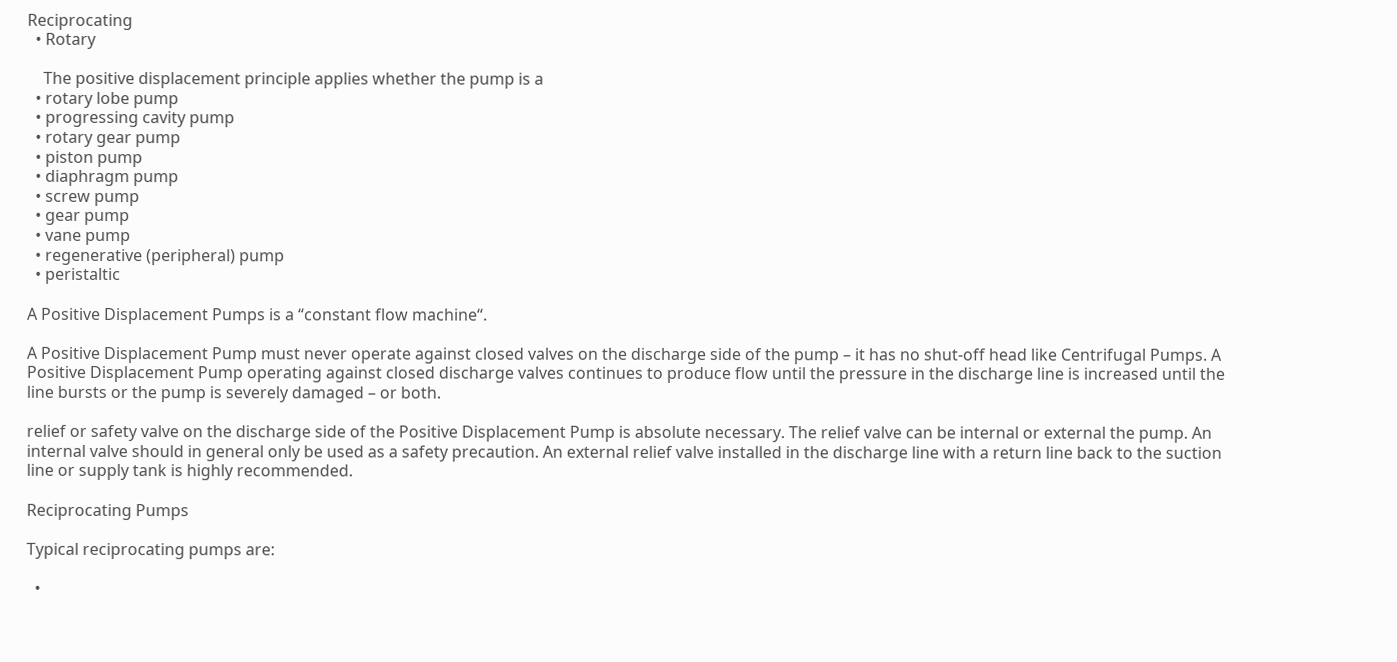Reciprocating
  • Rotary

    The positive displacement principle applies whether the pump is a
  • rotary lobe pump
  • progressing cavity pump
  • rotary gear pump
  • piston pump
  • diaphragm pump
  • screw pump
  • gear pump
  • vane pump
  • regenerative (peripheral) pump
  • peristaltic

A Positive Displacement Pumps is a “constant flow machine“.

A Positive Displacement Pump must never operate against closed valves on the discharge side of the pump – it has no shut-off head like Centrifugal Pumps. A Positive Displacement Pump operating against closed discharge valves continues to produce flow until the pressure in the discharge line is increased until the line bursts or the pump is severely damaged – or both.

relief or safety valve on the discharge side of the Positive Displacement Pump is absolute necessary. The relief valve can be internal or external the pump. An internal valve should in general only be used as a safety precaution. An external relief valve installed in the discharge line with a return line back to the suction line or supply tank is highly recommended.

Reciprocating Pumps

Typical reciprocating pumps are:

  •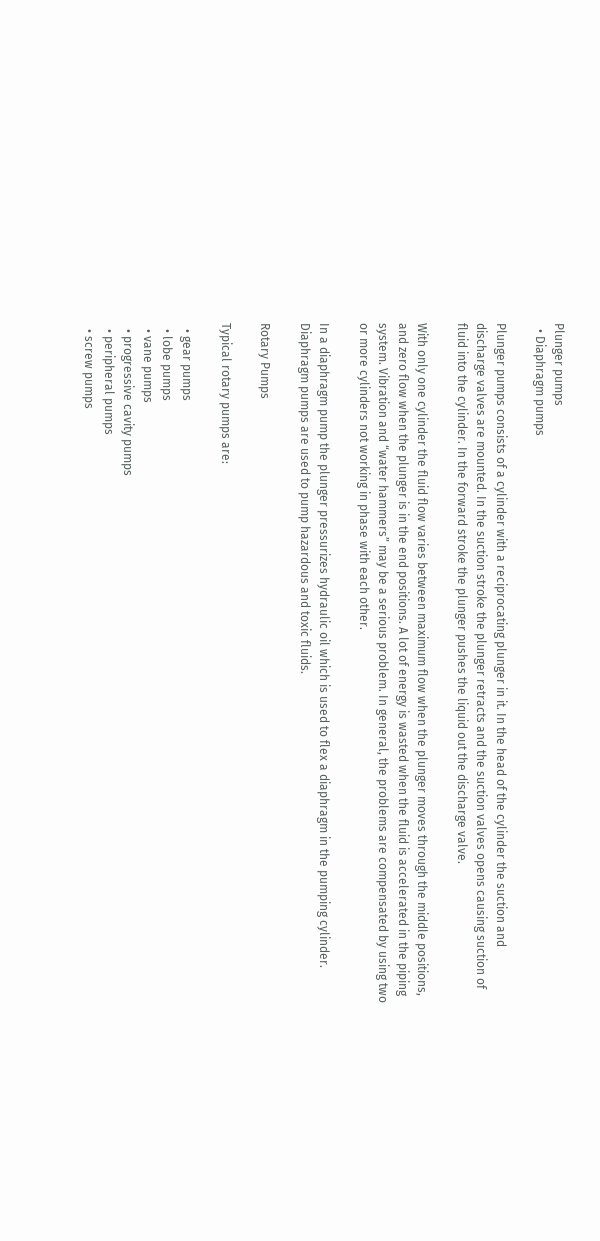Plunger pumps
  • Diaphragm pumps

Plunger pumps consists of a cylinder with a reciprocating plunger in it. In the head of the cylinder the suction and discharge valves are mounted. In the suction stroke the plunger retracts and the suction valves opens causing suction of fluid into the cylinder. In the forward stroke the plunger pushes the liquid out the discharge valve.

With only one cylinder the fluid flow varies between maximum flow when the plunger moves through the middle positions, and zero flow when the plunger is in the end positions. A lot of energy is wasted when the fluid is accelerated in the piping system. Vibration and “water hammers” may be a serious problem. In general, the problems are compensated by using two or more cylinders not working in phase with each other.

In a diaphragm pump the plunger pressurizes hydraulic oil which is used to flex a diaphragm in the pumping cylinder. Diaphragm pumps are used to pump hazardous and toxic fluids.

Rotary Pumps

Typical rotary pumps are:

  • gear pumps
  • lobe pumps
  • vane pumps
  • progressive cavity pumps
  • peripheral pumps
  • screw pumps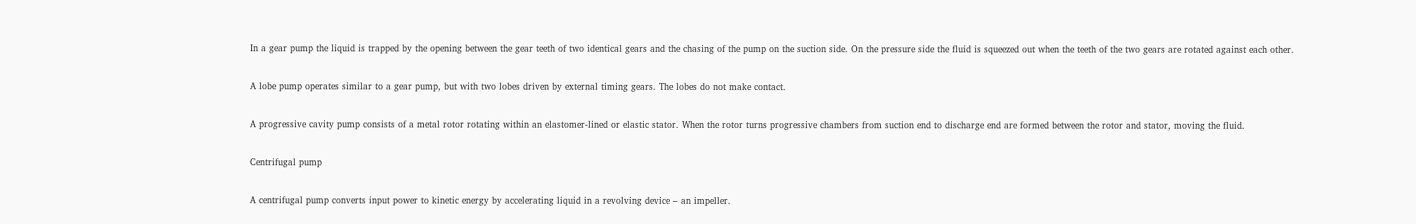In a gear pump the liquid is trapped by the opening between the gear teeth of two identical gears and the chasing of the pump on the suction side. On the pressure side the fluid is squeezed out when the teeth of the two gears are rotated against each other.

A lobe pump operates similar to a gear pump, but with two lobes driven by external timing gears. The lobes do not make contact.

A progressive cavity pump consists of a metal rotor rotating within an elastomer-lined or elastic stator. When the rotor turns progressive chambers from suction end to discharge end are formed between the rotor and stator, moving the fluid.

Centrifugal pump

A centrifugal pump converts input power to kinetic energy by accelerating liquid in a revolving device – an impeller.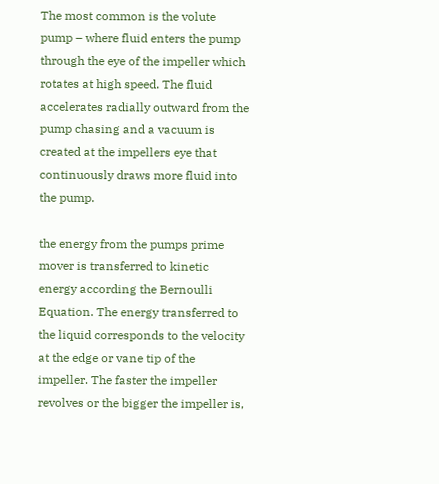The most common is the volute pump – where fluid enters the pump through the eye of the impeller which rotates at high speed. The fluid accelerates radially outward from the pump chasing and a vacuum is created at the impellers eye that continuously draws more fluid into the pump.

the energy from the pumps prime mover is transferred to kinetic energy according the Bernoulli Equation. The energy transferred to the liquid corresponds to the velocity at the edge or vane tip of the impeller. The faster the impeller revolves or the bigger the impeller is,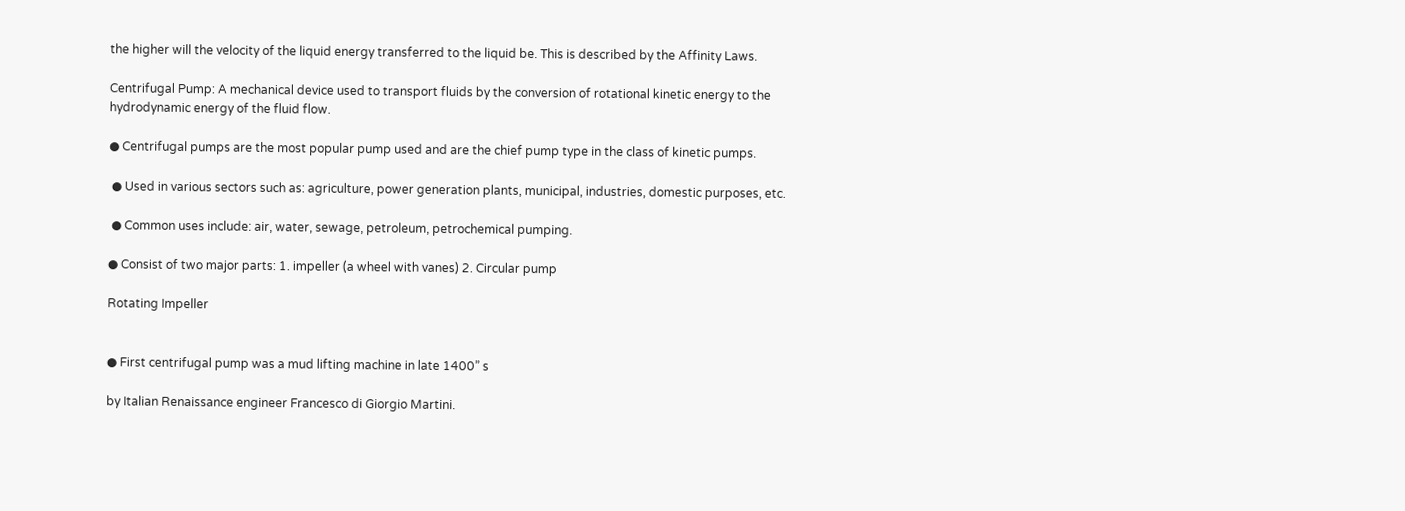the higher will the velocity of the liquid energy transferred to the liquid be. This is described by the Affinity Laws.

Centrifugal Pump: A mechanical device used to transport fluids by the conversion of rotational kinetic energy to the hydrodynamic energy of the fluid flow.

● Centrifugal pumps are the most popular pump used and are the chief pump type in the class of kinetic pumps.

 ● Used in various sectors such as: agriculture, power generation plants, municipal, industries, domestic purposes, etc.

 ● Common uses include: air, water, sewage, petroleum, petrochemical pumping.

● Consist of two major parts: 1. impeller (a wheel with vanes) 2. Circular pump

Rotating Impeller


● First centrifugal pump was a mud lifting machine in late 1400” s

by Italian Renaissance engineer Francesco di Giorgio Martini.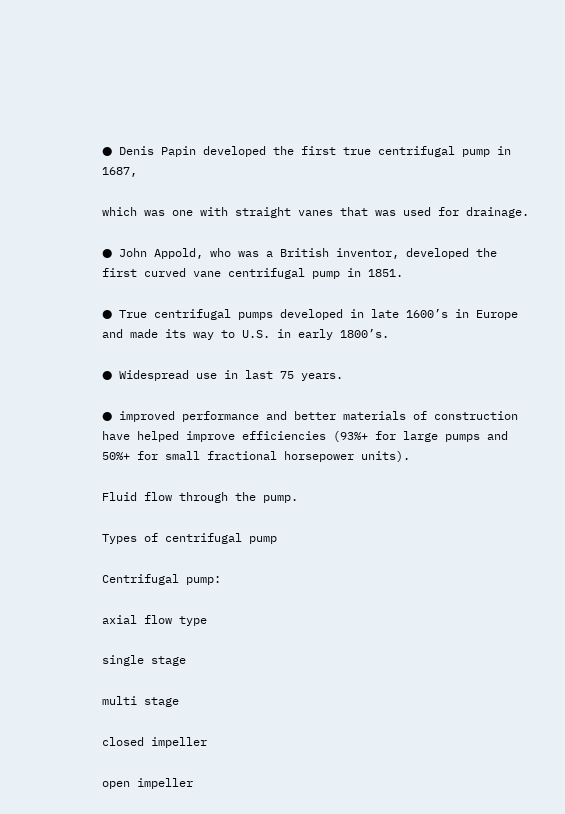● Denis Papin developed the first true centrifugal pump in 1687,

which was one with straight vanes that was used for drainage.

● John Appold, who was a British inventor, developed the first curved vane centrifugal pump in 1851.

● True centrifugal pumps developed in late 1600’s in Europe and made its way to U.S. in early 1800’s.

● Widespread use in last 75 years.

● improved performance and better materials of construction have helped improve efficiencies (93%+ for large pumps and 50%+ for small fractional horsepower units).

Fluid flow through the pump.

Types of centrifugal pump

Centrifugal pump:

axial flow type

single stage

multi stage

closed impeller

open impeller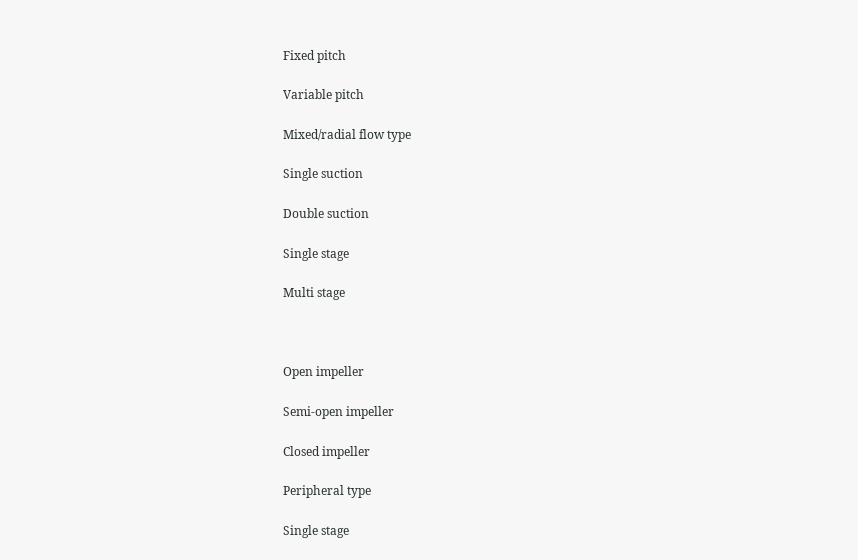Fixed pitch

Variable pitch

Mixed/radial flow type

Single suction

Double suction

Single stage

Multi stage



Open impeller

Semi-open impeller

Closed impeller

Peripheral type

Single stage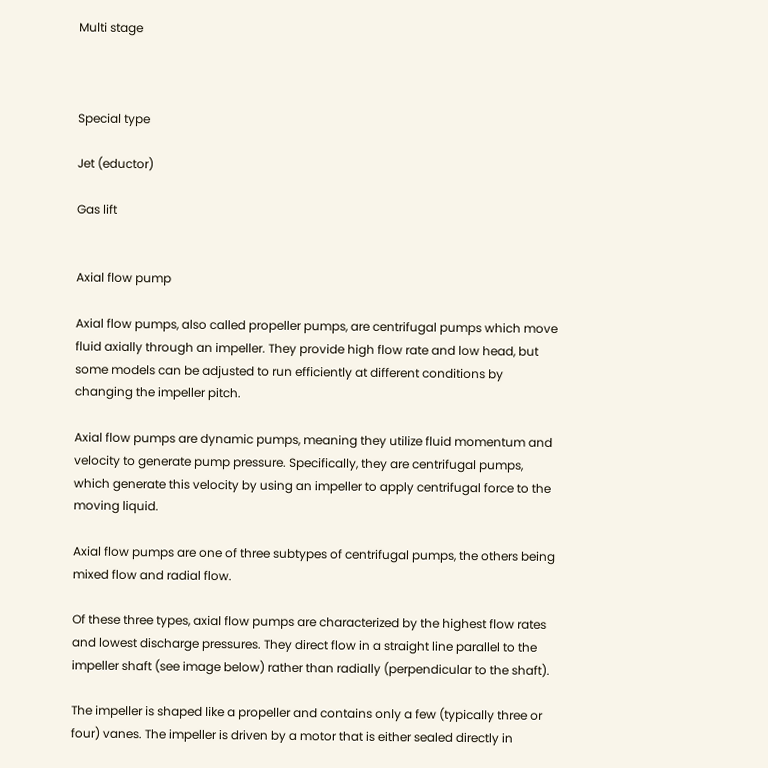Multi stage



Special type

Jet (eductor)

Gas lift


Axial flow pump

Axial flow pumps, also called propeller pumps, are centrifugal pumps which move fluid axially through an impeller. They provide high flow rate and low head, but some models can be adjusted to run efficiently at different conditions by changing the impeller pitch.

Axial flow pumps are dynamic pumps, meaning they utilize fluid momentum and velocity to generate pump pressure. Specifically, they are centrifugal pumps, which generate this velocity by using an impeller to apply centrifugal force to the moving liquid.

Axial flow pumps are one of three subtypes of centrifugal pumps, the others being mixed flow and radial flow.

Of these three types, axial flow pumps are characterized by the highest flow rates and lowest discharge pressures. They direct flow in a straight line parallel to the impeller shaft (see image below) rather than radially (perpendicular to the shaft).

The impeller is shaped like a propeller and contains only a few (typically three or four) vanes. The impeller is driven by a motor that is either sealed directly in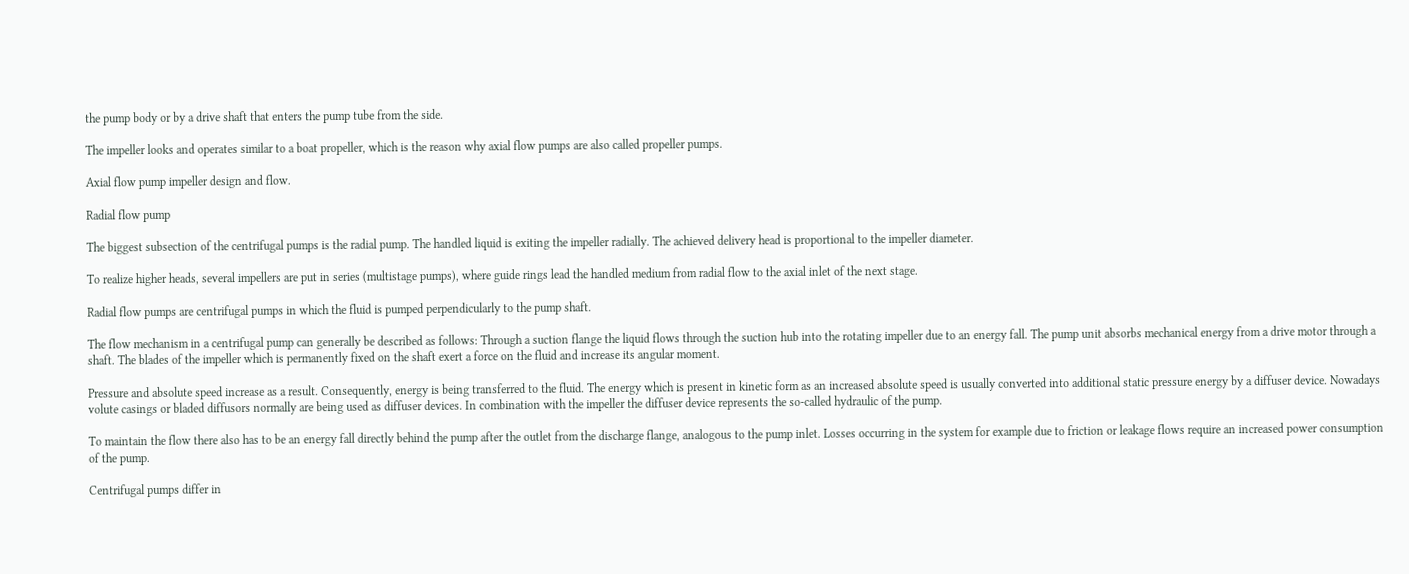the pump body or by a drive shaft that enters the pump tube from the side.

The impeller looks and operates similar to a boat propeller, which is the reason why axial flow pumps are also called propeller pumps.

Axial flow pump impeller design and flow.

Radial flow pump

The biggest subsection of the centrifugal pumps is the radial pump. The handled liquid is exiting the impeller radially. The achieved delivery head is proportional to the impeller diameter.

To realize higher heads, several impellers are put in series (multistage pumps), where guide rings lead the handled medium from radial flow to the axial inlet of the next stage.

Radial flow pumps are centrifugal pumps in which the fluid is pumped perpendicularly to the pump shaft.

The flow mechanism in a centrifugal pump can generally be described as follows: Through a suction flange the liquid flows through the suction hub into the rotating impeller due to an energy fall. The pump unit absorbs mechanical energy from a drive motor through a shaft. The blades of the impeller which is permanently fixed on the shaft exert a force on the fluid and increase its angular moment.

Pressure and absolute speed increase as a result. Consequently, energy is being transferred to the fluid. The energy which is present in kinetic form as an increased absolute speed is usually converted into additional static pressure energy by a diffuser device. Nowadays volute casings or bladed diffusors normally are being used as diffuser devices. In combination with the impeller the diffuser device represents the so-called hydraulic of the pump.

To maintain the flow there also has to be an energy fall directly behind the pump after the outlet from the discharge flange, analogous to the pump inlet. Losses occurring in the system for example due to friction or leakage flows require an increased power consumption of the pump.

Centrifugal pumps differ in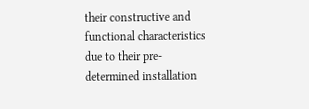their constructive and functional characteristics due to their pre-determined installation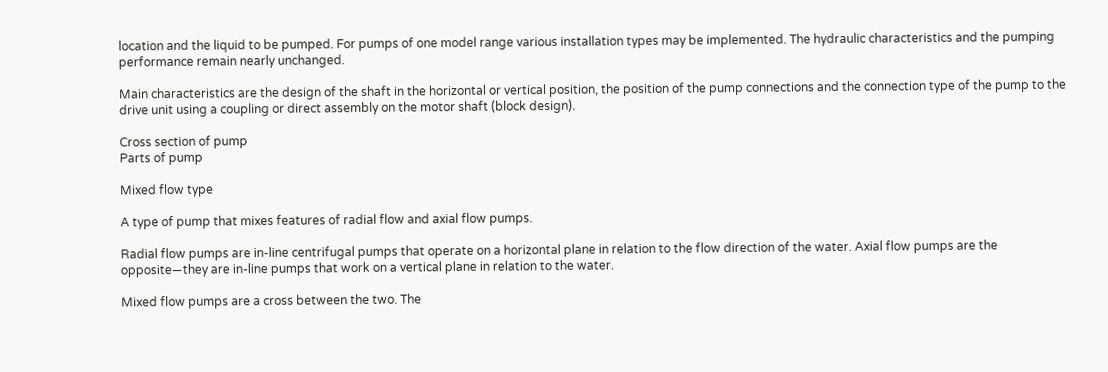location and the liquid to be pumped. For pumps of one model range various installation types may be implemented. The hydraulic characteristics and the pumping performance remain nearly unchanged.

Main characteristics are the design of the shaft in the horizontal or vertical position, the position of the pump connections and the connection type of the pump to the drive unit using a coupling or direct assembly on the motor shaft (block design).

Cross section of pump
Parts of pump

Mixed flow type

A type of pump that mixes features of radial flow and axial flow pumps.

Radial flow pumps are in-line centrifugal pumps that operate on a horizontal plane in relation to the flow direction of the water. Axial flow pumps are the opposite—they are in-line pumps that work on a vertical plane in relation to the water.

Mixed flow pumps are a cross between the two. The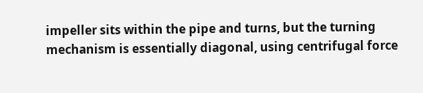impeller sits within the pipe and turns, but the turning mechanism is essentially diagonal, using centrifugal force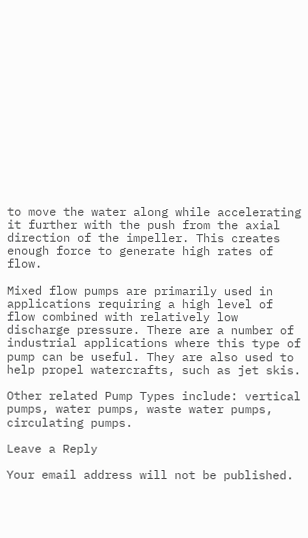to move the water along while accelerating it further with the push from the axial direction of the impeller. This creates enough force to generate high rates of flow.

Mixed flow pumps are primarily used in applications requiring a high level of flow combined with relatively low discharge pressure. There are a number of industrial applications where this type of pump can be useful. They are also used to help propel watercrafts, such as jet skis.

Other related Pump Types include: vertical pumps, water pumps, waste water pumps, circulating pumps.

Leave a Reply

Your email address will not be published.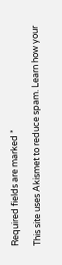Required fields are marked *

This site uses Akismet to reduce spam. Learn how your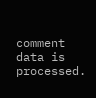comment data is processed.